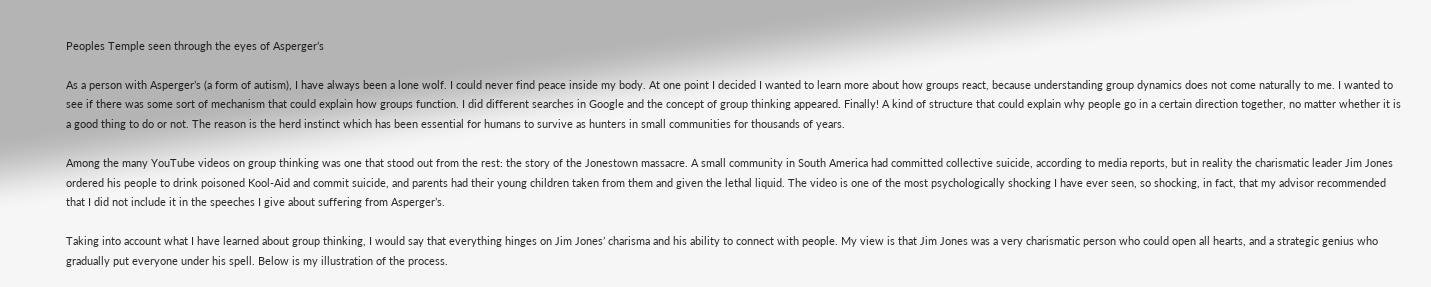Peoples Temple seen through the eyes of Asperger’s

As a person with Asperger’s (a form of autism), I have always been a lone wolf. I could never find peace inside my body. At one point I decided I wanted to learn more about how groups react, because understanding group dynamics does not come naturally to me. I wanted to see if there was some sort of mechanism that could explain how groups function. I did different searches in Google and the concept of group thinking appeared. Finally! A kind of structure that could explain why people go in a certain direction together, no matter whether it is a good thing to do or not. The reason is the herd instinct which has been essential for humans to survive as hunters in small communities for thousands of years.

Among the many YouTube videos on group thinking was one that stood out from the rest: the story of the Jonestown massacre. A small community in South America had committed collective suicide, according to media reports, but in reality the charismatic leader Jim Jones ordered his people to drink poisoned Kool-Aid and commit suicide, and parents had their young children taken from them and given the lethal liquid. The video is one of the most psychologically shocking I have ever seen, so shocking, in fact, that my advisor recommended that I did not include it in the speeches I give about suffering from Asperger’s.

Taking into account what I have learned about group thinking, I would say that everything hinges on Jim Jones’ charisma and his ability to connect with people. My view is that Jim Jones was a very charismatic person who could open all hearts, and a strategic genius who gradually put everyone under his spell. Below is my illustration of the process.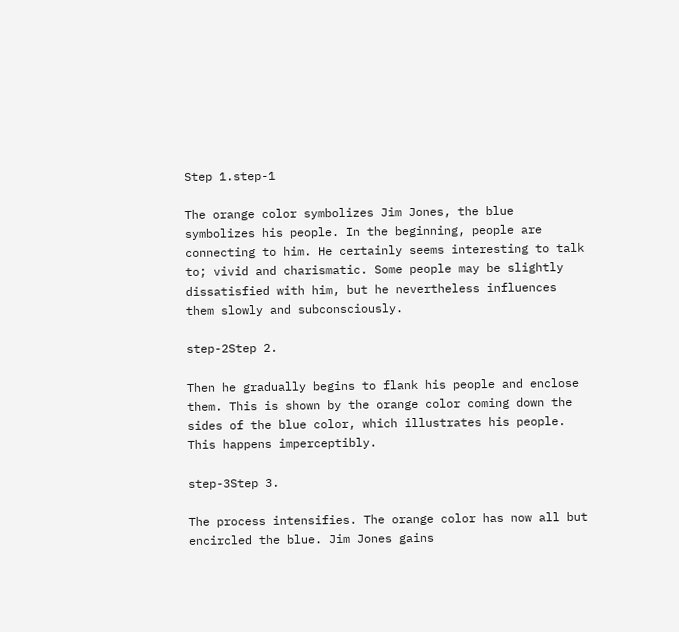Step 1.step-1

The orange color symbolizes Jim Jones, the blue symbolizes his people. In the beginning, people are connecting to him. He certainly seems interesting to talk to; vivid and charismatic. Some people may be slightly dissatisfied with him, but he nevertheless influences them slowly and subconsciously.

step-2Step 2.

Then he gradually begins to flank his people and enclose them. This is shown by the orange color coming down the sides of the blue color, which illustrates his people. This happens imperceptibly.

step-3Step 3.

The process intensifies. The orange color has now all but encircled the blue. Jim Jones gains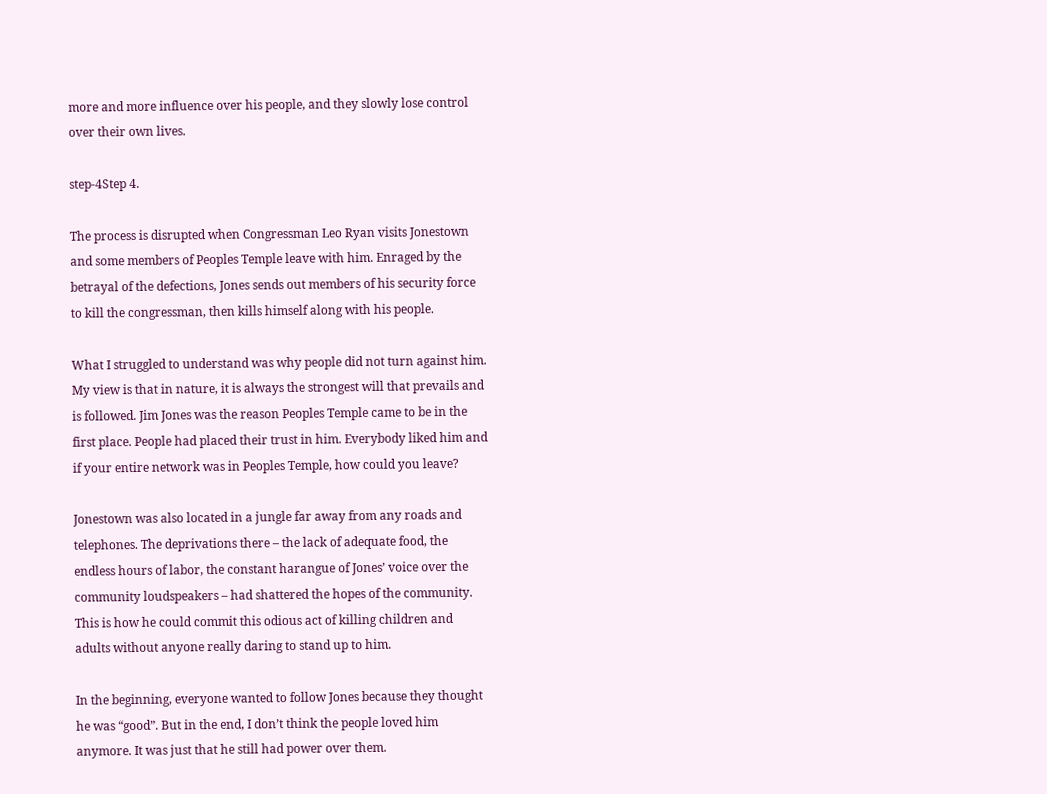more and more influence over his people, and they slowly lose control over their own lives.

step-4Step 4.

The process is disrupted when Congressman Leo Ryan visits Jonestown and some members of Peoples Temple leave with him. Enraged by the betrayal of the defections, Jones sends out members of his security force to kill the congressman, then kills himself along with his people.

What I struggled to understand was why people did not turn against him. My view is that in nature, it is always the strongest will that prevails and is followed. Jim Jones was the reason Peoples Temple came to be in the first place. People had placed their trust in him. Everybody liked him and if your entire network was in Peoples Temple, how could you leave?

Jonestown was also located in a jungle far away from any roads and telephones. The deprivations there – the lack of adequate food, the endless hours of labor, the constant harangue of Jones’ voice over the community loudspeakers – had shattered the hopes of the community. This is how he could commit this odious act of killing children and adults without anyone really daring to stand up to him.

In the beginning, everyone wanted to follow Jones because they thought he was “good”. But in the end, I don’t think the people loved him anymore. It was just that he still had power over them.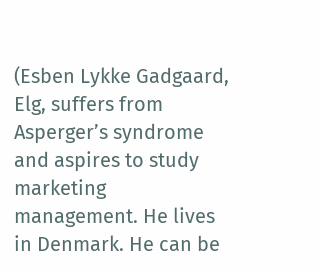(Esben Lykke Gadgaard, Elg, suffers from Asperger’s syndrome and aspires to study marketing management. He lives in Denmark. He can be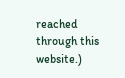reached through this website.)